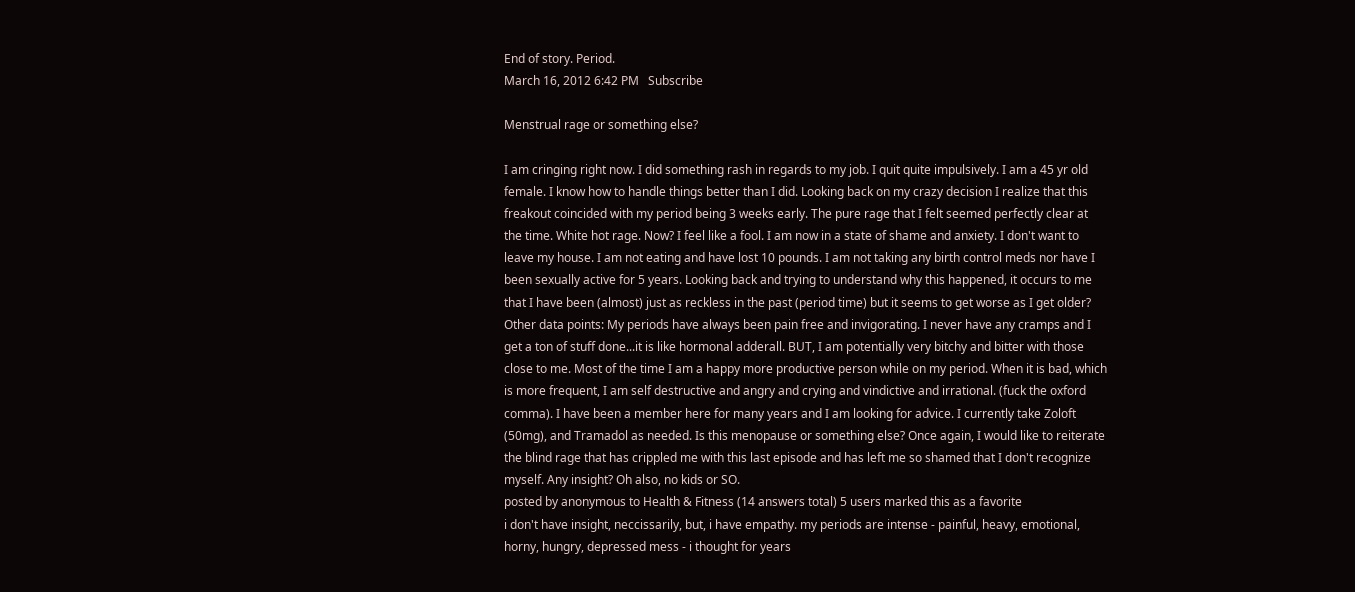End of story. Period.
March 16, 2012 6:42 PM   Subscribe

Menstrual rage or something else?

I am cringing right now. I did something rash in regards to my job. I quit quite impulsively. I am a 45 yr old female. I know how to handle things better than I did. Looking back on my crazy decision I realize that this freakout coincided with my period being 3 weeks early. The pure rage that I felt seemed perfectly clear at the time. White hot rage. Now? I feel like a fool. I am now in a state of shame and anxiety. I don't want to leave my house. I am not eating and have lost 10 pounds. I am not taking any birth control meds nor have I been sexually active for 5 years. Looking back and trying to understand why this happened, it occurs to me that I have been (almost) just as reckless in the past (period time) but it seems to get worse as I get older? Other data points: My periods have always been pain free and invigorating. I never have any cramps and I get a ton of stuff done...it is like hormonal adderall. BUT, I am potentially very bitchy and bitter with those close to me. Most of the time I am a happy more productive person while on my period. When it is bad, which is more frequent, I am self destructive and angry and crying and vindictive and irrational. (fuck the oxford comma). I have been a member here for many years and I am looking for advice. I currently take Zoloft (50mg), and Tramadol as needed. Is this menopause or something else? Once again, I would like to reiterate the blind rage that has crippled me with this last episode and has left me so shamed that I don't recognize myself. Any insight? Oh also, no kids or SO.
posted by anonymous to Health & Fitness (14 answers total) 5 users marked this as a favorite
i don't have insight, neccissarily, but, i have empathy. my periods are intense - painful, heavy, emotional, horny, hungry, depressed mess - i thought for years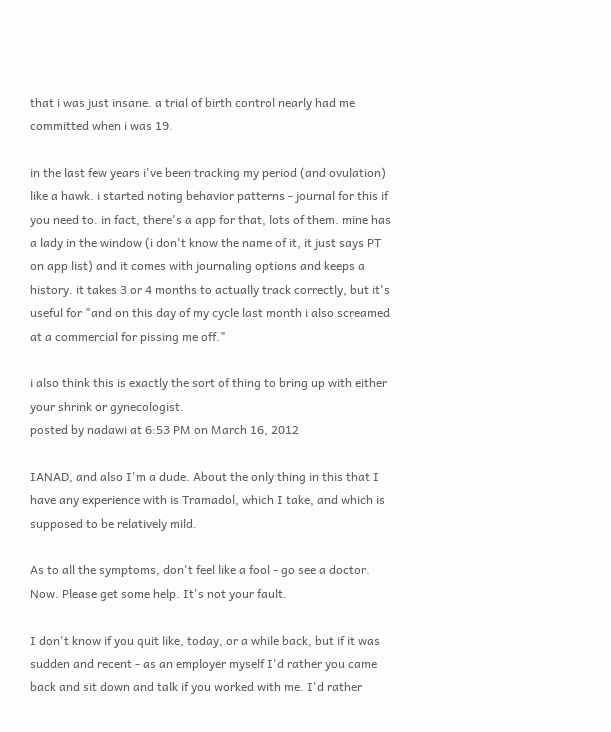that i was just insane. a trial of birth control nearly had me committed when i was 19.

in the last few years i've been tracking my period (and ovulation) like a hawk. i started noting behavior patterns - journal for this if you need to. in fact, there's a app for that, lots of them. mine has a lady in the window (i don't know the name of it, it just says PT on app list) and it comes with journaling options and keeps a history. it takes 3 or 4 months to actually track correctly, but it's useful for "and on this day of my cycle last month i also screamed at a commercial for pissing me off."

i also think this is exactly the sort of thing to bring up with either your shrink or gynecologist.
posted by nadawi at 6:53 PM on March 16, 2012

IANAD, and also I'm a dude. About the only thing in this that I have any experience with is Tramadol, which I take, and which is supposed to be relatively mild.

As to all the symptoms, don't feel like a fool - go see a doctor. Now. Please get some help. It's not your fault.

I don't know if you quit like, today, or a while back, but if it was sudden and recent - as an employer myself I'd rather you came back and sit down and talk if you worked with me. I'd rather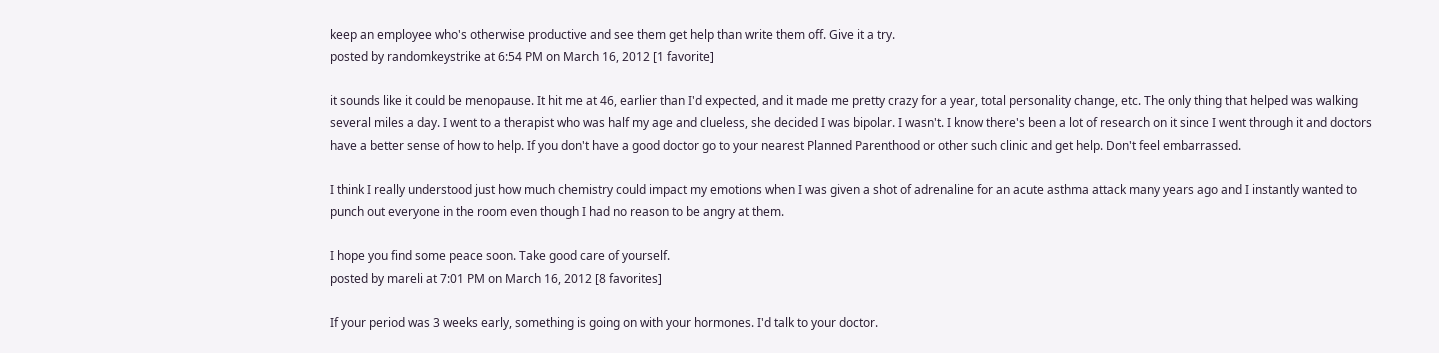keep an employee who's otherwise productive and see them get help than write them off. Give it a try.
posted by randomkeystrike at 6:54 PM on March 16, 2012 [1 favorite]

it sounds like it could be menopause. It hit me at 46, earlier than I'd expected, and it made me pretty crazy for a year, total personality change, etc. The only thing that helped was walking several miles a day. I went to a therapist who was half my age and clueless, she decided I was bipolar. I wasn't. I know there's been a lot of research on it since I went through it and doctors have a better sense of how to help. If you don't have a good doctor go to your nearest Planned Parenthood or other such clinic and get help. Don't feel embarrassed.

I think I really understood just how much chemistry could impact my emotions when I was given a shot of adrenaline for an acute asthma attack many years ago and I instantly wanted to punch out everyone in the room even though I had no reason to be angry at them.

I hope you find some peace soon. Take good care of yourself.
posted by mareli at 7:01 PM on March 16, 2012 [8 favorites]

If your period was 3 weeks early, something is going on with your hormones. I'd talk to your doctor.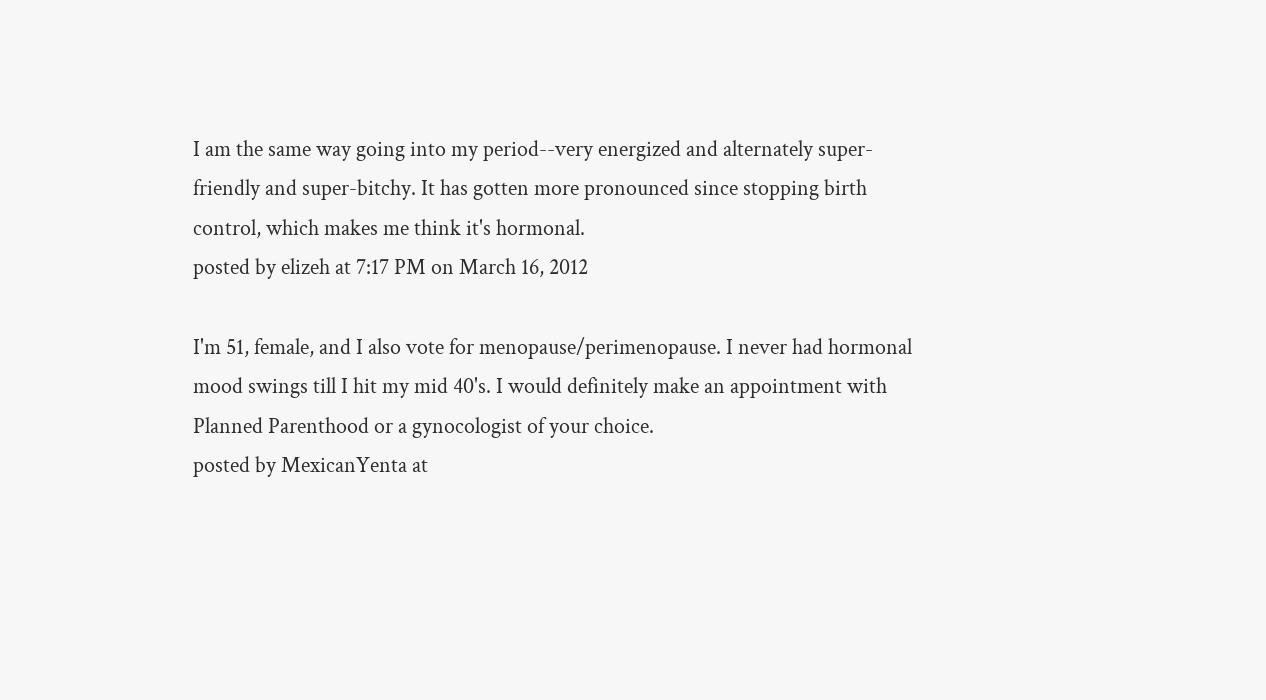I am the same way going into my period--very energized and alternately super-friendly and super-bitchy. It has gotten more pronounced since stopping birth control, which makes me think it's hormonal.
posted by elizeh at 7:17 PM on March 16, 2012

I'm 51, female, and I also vote for menopause/perimenopause. I never had hormonal mood swings till I hit my mid 40's. I would definitely make an appointment with Planned Parenthood or a gynocologist of your choice.
posted by MexicanYenta at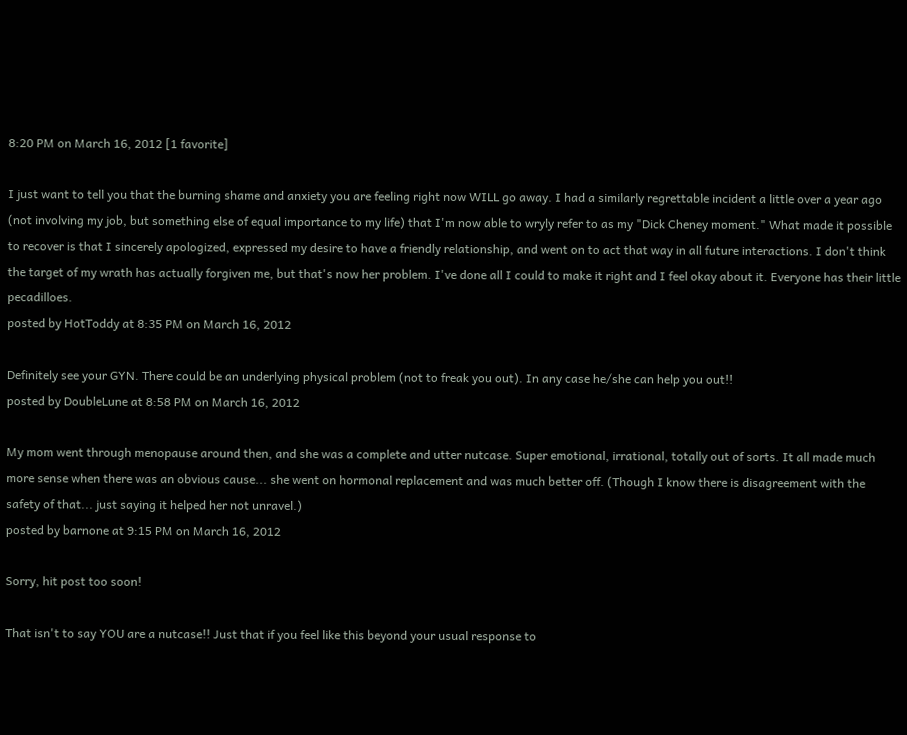8:20 PM on March 16, 2012 [1 favorite]

I just want to tell you that the burning shame and anxiety you are feeling right now WILL go away. I had a similarly regrettable incident a little over a year ago (not involving my job, but something else of equal importance to my life) that I'm now able to wryly refer to as my "Dick Cheney moment." What made it possible to recover is that I sincerely apologized, expressed my desire to have a friendly relationship, and went on to act that way in all future interactions. I don't think the target of my wrath has actually forgiven me, but that's now her problem. I've done all I could to make it right and I feel okay about it. Everyone has their little pecadilloes.
posted by HotToddy at 8:35 PM on March 16, 2012

Definitely see your GYN. There could be an underlying physical problem (not to freak you out). In any case he/she can help you out!!
posted by DoubleLune at 8:58 PM on March 16, 2012

My mom went through menopause around then, and she was a complete and utter nutcase. Super emotional, irrational, totally out of sorts. It all made much more sense when there was an obvious cause... she went on hormonal replacement and was much better off. (Though I know there is disagreement with the safety of that... just saying it helped her not unravel.)
posted by barnone at 9:15 PM on March 16, 2012

Sorry, hit post too soon!

That isn't to say YOU are a nutcase!! Just that if you feel like this beyond your usual response to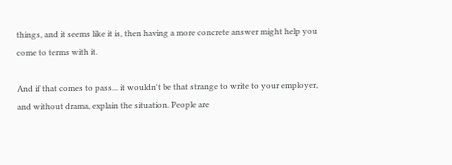things, and it seems like it is, then having a more concrete answer might help you come to terms with it.

And if that comes to pass... it wouldn't be that strange to write to your employer, and without drama, explain the situation. People are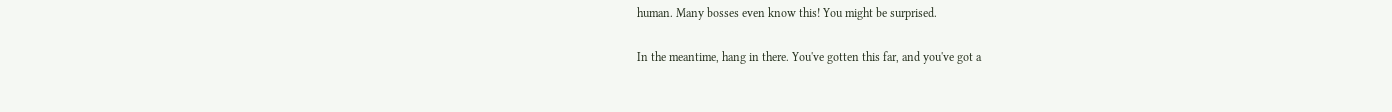human. Many bosses even know this! You might be surprised.

In the meantime, hang in there. You've gotten this far, and you've got a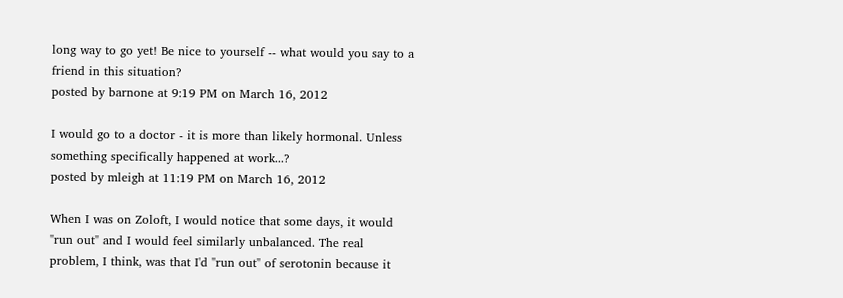long way to go yet! Be nice to yourself -- what would you say to a friend in this situation?
posted by barnone at 9:19 PM on March 16, 2012

I would go to a doctor - it is more than likely hormonal. Unless something specifically happened at work...?
posted by mleigh at 11:19 PM on March 16, 2012

When I was on Zoloft, I would notice that some days, it would "run out" and I would feel similarly unbalanced. The real problem, I think, was that I'd "run out" of serotonin because it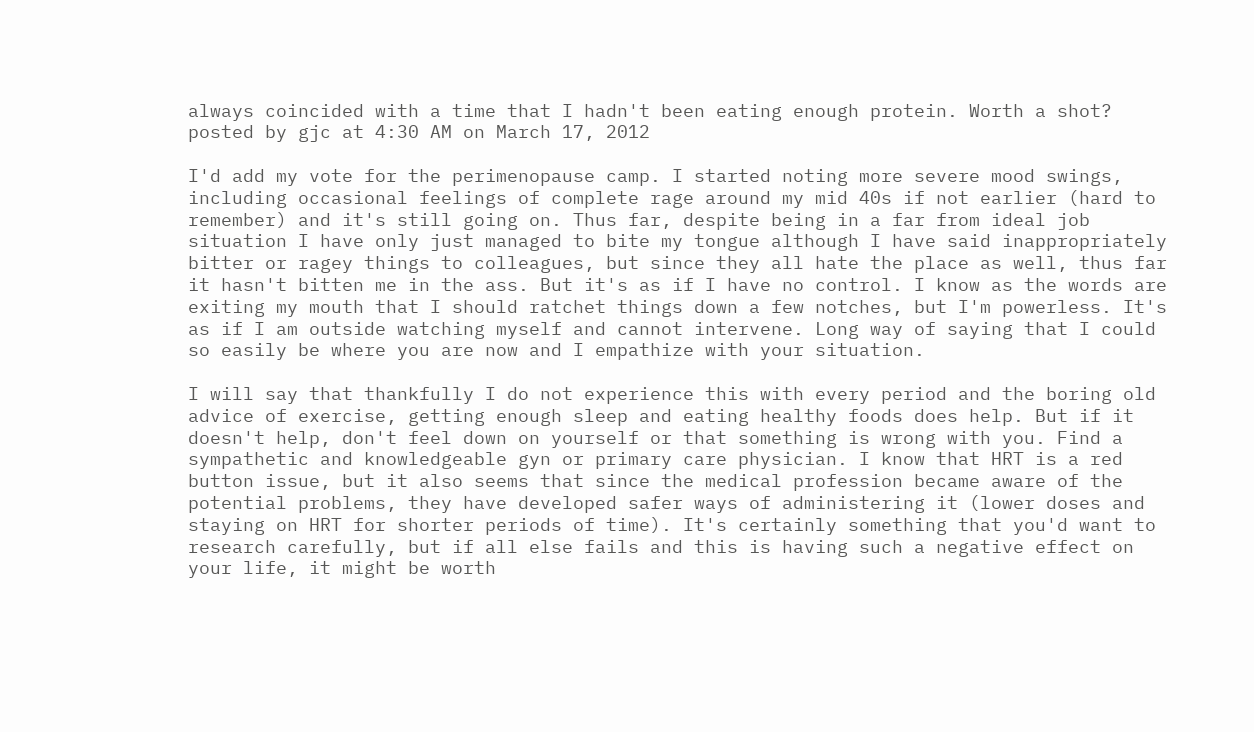always coincided with a time that I hadn't been eating enough protein. Worth a shot?
posted by gjc at 4:30 AM on March 17, 2012

I'd add my vote for the perimenopause camp. I started noting more severe mood swings, including occasional feelings of complete rage around my mid 40s if not earlier (hard to remember) and it's still going on. Thus far, despite being in a far from ideal job situation I have only just managed to bite my tongue although I have said inappropriately bitter or ragey things to colleagues, but since they all hate the place as well, thus far it hasn't bitten me in the ass. But it's as if I have no control. I know as the words are exiting my mouth that I should ratchet things down a few notches, but I'm powerless. It's as if I am outside watching myself and cannot intervene. Long way of saying that I could so easily be where you are now and I empathize with your situation.

I will say that thankfully I do not experience this with every period and the boring old advice of exercise, getting enough sleep and eating healthy foods does help. But if it doesn't help, don't feel down on yourself or that something is wrong with you. Find a sympathetic and knowledgeable gyn or primary care physician. I know that HRT is a red button issue, but it also seems that since the medical profession became aware of the potential problems, they have developed safer ways of administering it (lower doses and staying on HRT for shorter periods of time). It's certainly something that you'd want to research carefully, but if all else fails and this is having such a negative effect on your life, it might be worth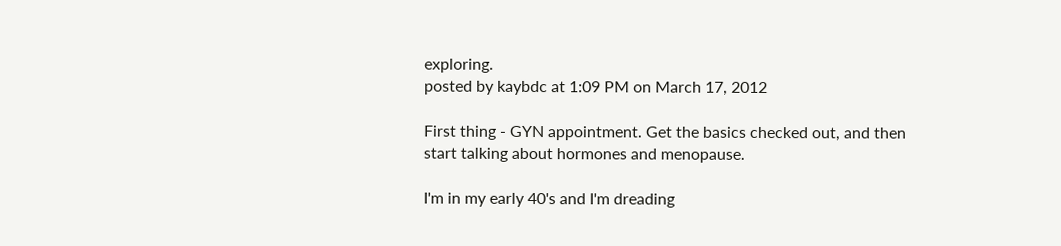exploring.
posted by kaybdc at 1:09 PM on March 17, 2012

First thing - GYN appointment. Get the basics checked out, and then start talking about hormones and menopause.

I'm in my early 40's and I'm dreading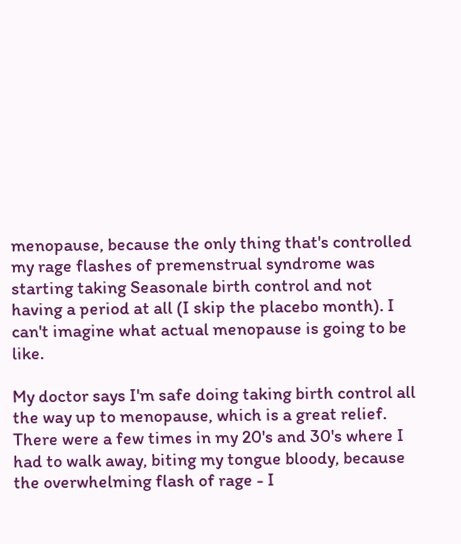menopause, because the only thing that's controlled my rage flashes of premenstrual syndrome was starting taking Seasonale birth control and not having a period at all (I skip the placebo month). I can't imagine what actual menopause is going to be like.

My doctor says I'm safe doing taking birth control all the way up to menopause, which is a great relief. There were a few times in my 20's and 30's where I had to walk away, biting my tongue bloody, because the overwhelming flash of rage - I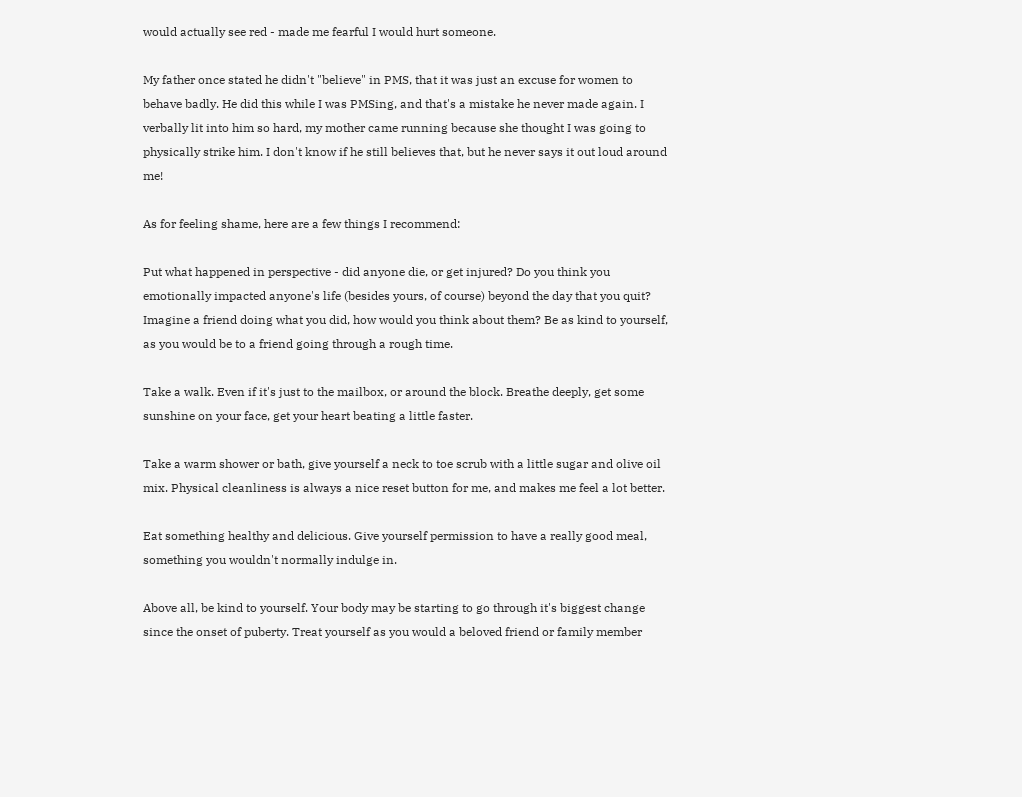would actually see red - made me fearful I would hurt someone.

My father once stated he didn't "believe" in PMS, that it was just an excuse for women to behave badly. He did this while I was PMSing, and that's a mistake he never made again. I verbally lit into him so hard, my mother came running because she thought I was going to physically strike him. I don't know if he still believes that, but he never says it out loud around me!

As for feeling shame, here are a few things I recommend:

Put what happened in perspective - did anyone die, or get injured? Do you think you emotionally impacted anyone's life (besides yours, of course) beyond the day that you quit? Imagine a friend doing what you did, how would you think about them? Be as kind to yourself, as you would be to a friend going through a rough time.

Take a walk. Even if it's just to the mailbox, or around the block. Breathe deeply, get some sunshine on your face, get your heart beating a little faster.

Take a warm shower or bath, give yourself a neck to toe scrub with a little sugar and olive oil mix. Physical cleanliness is always a nice reset button for me, and makes me feel a lot better.

Eat something healthy and delicious. Give yourself permission to have a really good meal, something you wouldn't normally indulge in.

Above all, be kind to yourself. Your body may be starting to go through it's biggest change since the onset of puberty. Treat yourself as you would a beloved friend or family member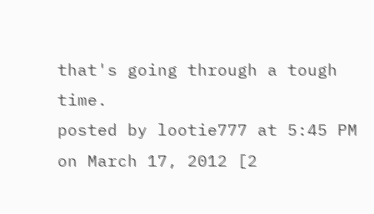that's going through a tough time.
posted by lootie777 at 5:45 PM on March 17, 2012 [2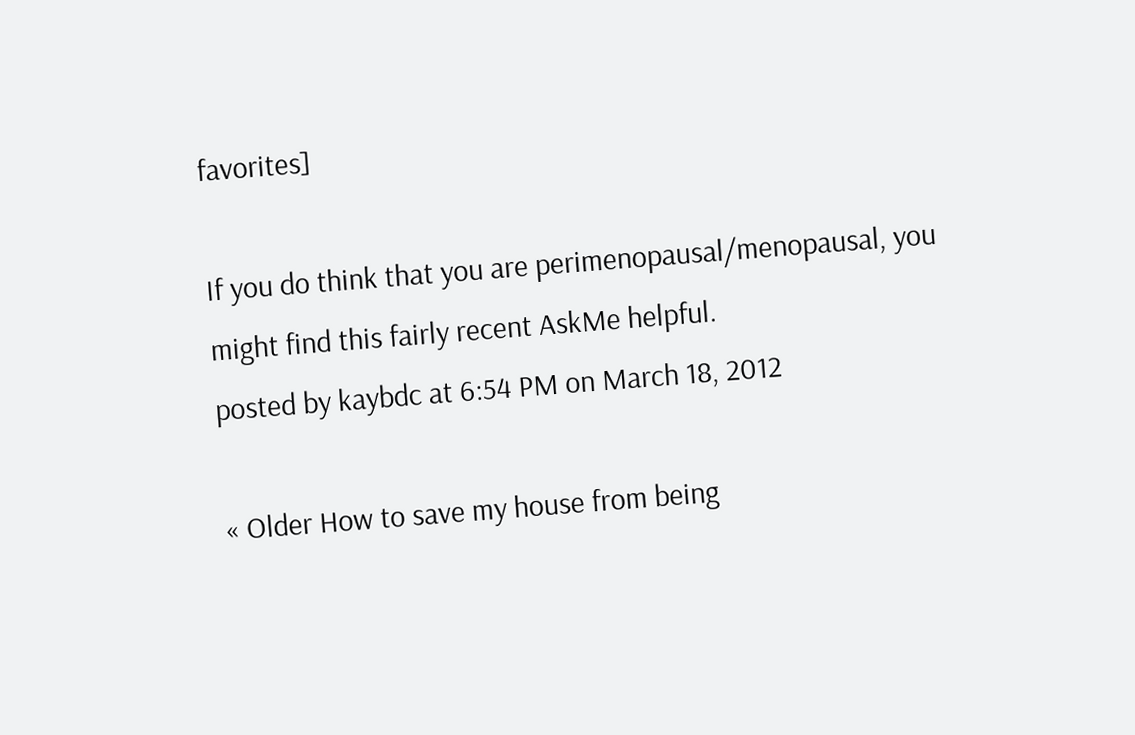favorites]

If you do think that you are perimenopausal/menopausal, you might find this fairly recent AskMe helpful.
posted by kaybdc at 6:54 PM on March 18, 2012

« Older How to save my house from being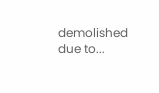demolished due to...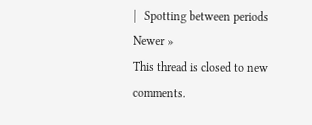|   Spotting between periods Newer »
This thread is closed to new comments.